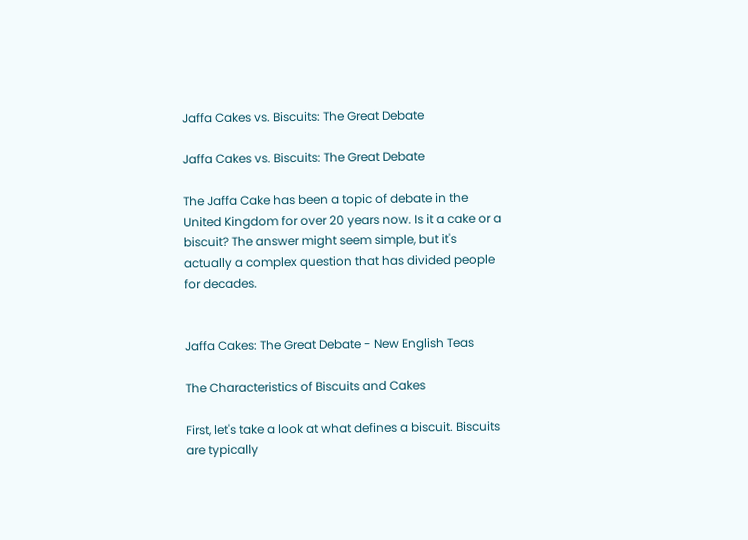Jaffa Cakes vs. Biscuits: The Great Debate

Jaffa Cakes vs. Biscuits: The Great Debate

The Jaffa Cake has been a topic of debate in the United Kingdom for over 20 years now. Is it a cake or a biscuit? The answer might seem simple, but it's actually a complex question that has divided people for decades.


Jaffa Cakes: The Great Debate - New English Teas

The Characteristics of Biscuits and Cakes

First, let's take a look at what defines a biscuit. Biscuits are typically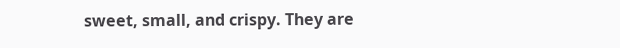sweet, small, and crispy. They are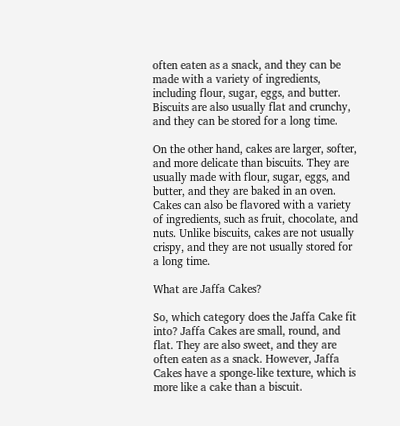often eaten as a snack, and they can be made with a variety of ingredients, including flour, sugar, eggs, and butter. Biscuits are also usually flat and crunchy, and they can be stored for a long time.

On the other hand, cakes are larger, softer, and more delicate than biscuits. They are usually made with flour, sugar, eggs, and butter, and they are baked in an oven. Cakes can also be flavored with a variety of ingredients, such as fruit, chocolate, and nuts. Unlike biscuits, cakes are not usually crispy, and they are not usually stored for a long time.

What are Jaffa Cakes?

So, which category does the Jaffa Cake fit into? Jaffa Cakes are small, round, and flat. They are also sweet, and they are often eaten as a snack. However, Jaffa Cakes have a sponge-like texture, which is more like a cake than a biscuit.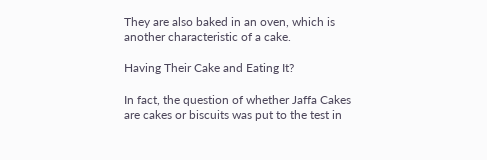They are also baked in an oven, which is another characteristic of a cake.

Having Their Cake and Eating It?

In fact, the question of whether Jaffa Cakes are cakes or biscuits was put to the test in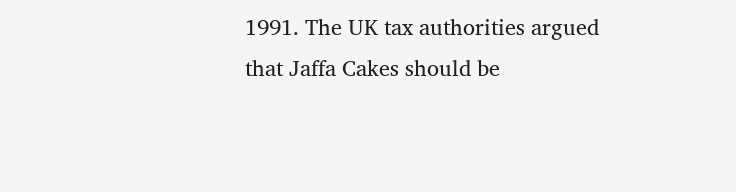1991. The UK tax authorities argued that Jaffa Cakes should be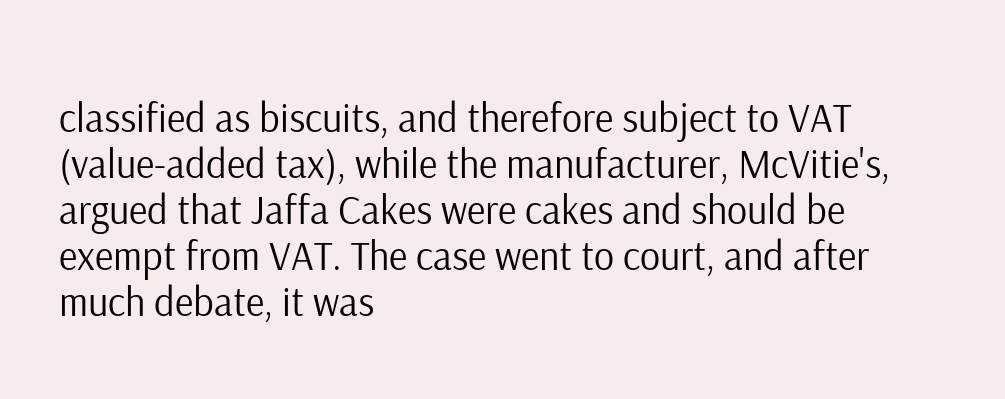classified as biscuits, and therefore subject to VAT (value-added tax), while the manufacturer, McVitie's, argued that Jaffa Cakes were cakes and should be exempt from VAT. The case went to court, and after much debate, it was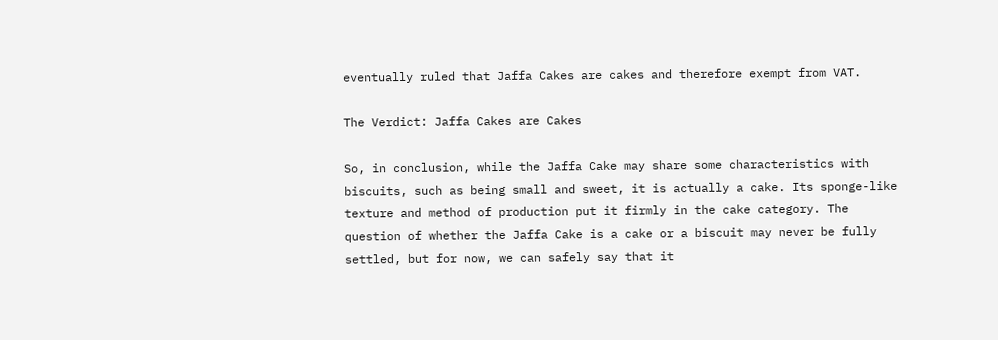eventually ruled that Jaffa Cakes are cakes and therefore exempt from VAT.

The Verdict: Jaffa Cakes are Cakes

So, in conclusion, while the Jaffa Cake may share some characteristics with biscuits, such as being small and sweet, it is actually a cake. Its sponge-like texture and method of production put it firmly in the cake category. The question of whether the Jaffa Cake is a cake or a biscuit may never be fully settled, but for now, we can safely say that it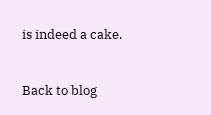is indeed a cake.


Back to blog